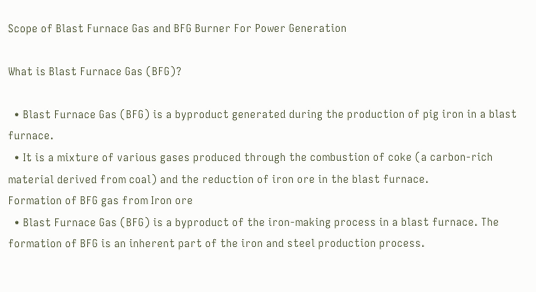Scope of Blast Furnace Gas and BFG Burner For Power Generation

What is Blast Furnace Gas (BFG)?

  • Blast Furnace Gas (BFG) is a byproduct generated during the production of pig iron in a blast furnace.
  • It is a mixture of various gases produced through the combustion of coke (a carbon-rich material derived from coal) and the reduction of iron ore in the blast furnace.
Formation of BFG gas from Iron ore
  • Blast Furnace Gas (BFG) is a byproduct of the iron-making process in a blast furnace. The formation of BFG is an inherent part of the iron and steel production process.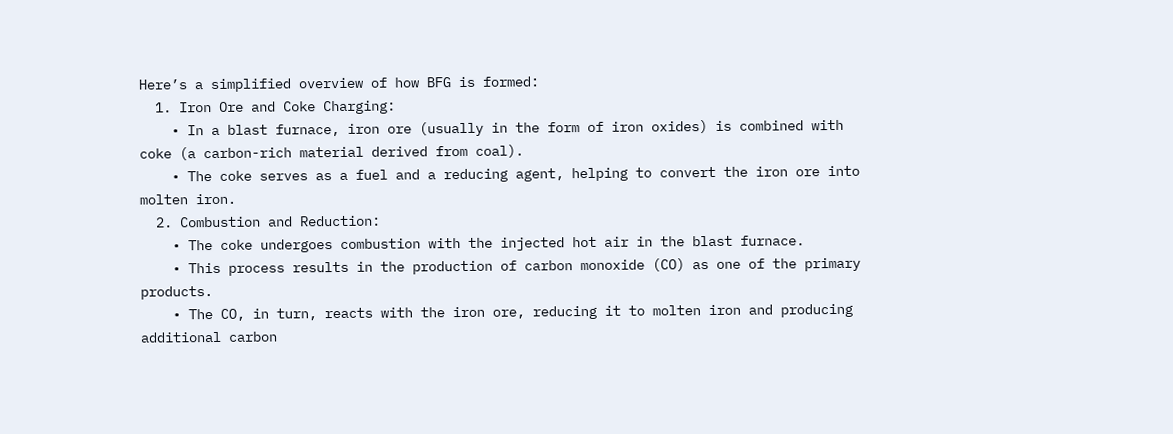Here’s a simplified overview of how BFG is formed:
  1. Iron Ore and Coke Charging:
    • In a blast furnace, iron ore (usually in the form of iron oxides) is combined with coke (a carbon-rich material derived from coal).
    • The coke serves as a fuel and a reducing agent, helping to convert the iron ore into molten iron.
  2. Combustion and Reduction:
    • The coke undergoes combustion with the injected hot air in the blast furnace.
    • This process results in the production of carbon monoxide (CO) as one of the primary products.
    • The CO, in turn, reacts with the iron ore, reducing it to molten iron and producing additional carbon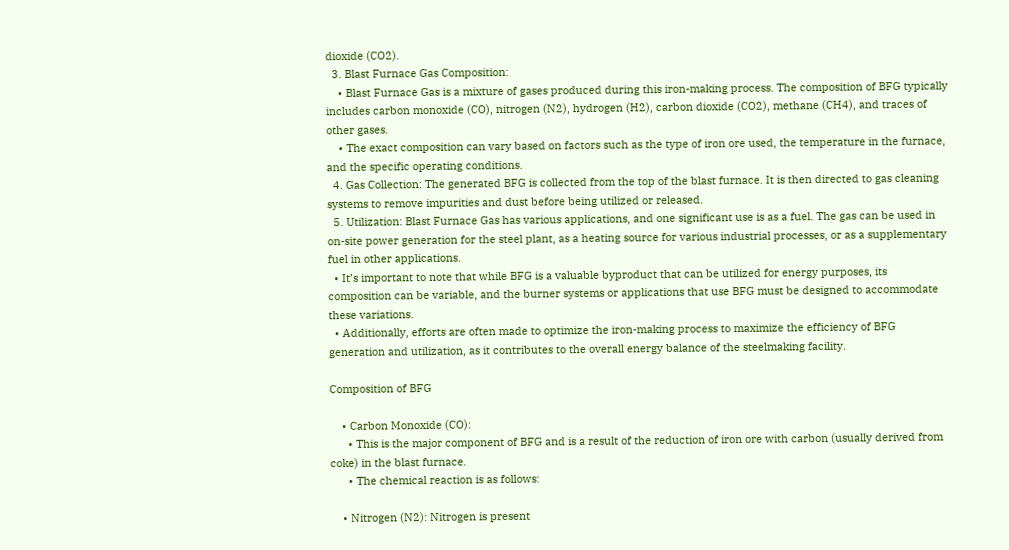dioxide (CO2).
  3. Blast Furnace Gas Composition:
    • Blast Furnace Gas is a mixture of gases produced during this iron-making process. The composition of BFG typically includes carbon monoxide (CO), nitrogen (N2), hydrogen (H2), carbon dioxide (CO2), methane (CH4), and traces of other gases.
    • The exact composition can vary based on factors such as the type of iron ore used, the temperature in the furnace, and the specific operating conditions.
  4. Gas Collection: The generated BFG is collected from the top of the blast furnace. It is then directed to gas cleaning systems to remove impurities and dust before being utilized or released.
  5. Utilization: Blast Furnace Gas has various applications, and one significant use is as a fuel. The gas can be used in on-site power generation for the steel plant, as a heating source for various industrial processes, or as a supplementary fuel in other applications.
  • It’s important to note that while BFG is a valuable byproduct that can be utilized for energy purposes, its composition can be variable, and the burner systems or applications that use BFG must be designed to accommodate these variations.
  • Additionally, efforts are often made to optimize the iron-making process to maximize the efficiency of BFG generation and utilization, as it contributes to the overall energy balance of the steelmaking facility.

Composition of BFG

    • Carbon Monoxide (CO):
      • This is the major component of BFG and is a result of the reduction of iron ore with carbon (usually derived from coke) in the blast furnace.
      • The chemical reaction is as follows:

    • Nitrogen (N2): Nitrogen is present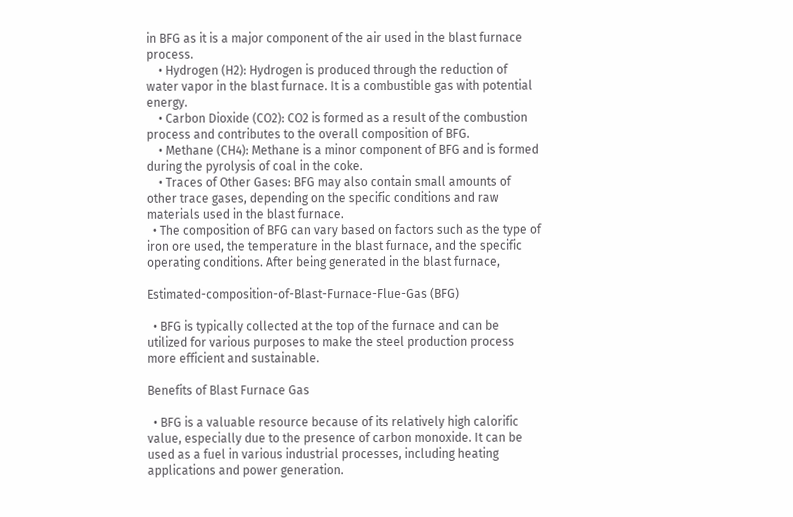in BFG as it is a major component of the air used in the blast furnace process.
    • Hydrogen (H2): Hydrogen is produced through the reduction of water vapor in the blast furnace. It is a combustible gas with potential energy.
    • Carbon Dioxide (CO2): CO2 is formed as a result of the combustion process and contributes to the overall composition of BFG.
    • Methane (CH4): Methane is a minor component of BFG and is formed during the pyrolysis of coal in the coke.
    • Traces of Other Gases: BFG may also contain small amounts of other trace gases, depending on the specific conditions and raw materials used in the blast furnace.
  • The composition of BFG can vary based on factors such as the type of iron ore used, the temperature in the blast furnace, and the specific operating conditions. After being generated in the blast furnace,

Estimated-composition-of-Blast-Furnace-Flue-Gas (BFG)

  • BFG is typically collected at the top of the furnace and can be utilized for various purposes to make the steel production process more efficient and sustainable.

Benefits of Blast Furnace Gas

  • BFG is a valuable resource because of its relatively high calorific value, especially due to the presence of carbon monoxide. It can be used as a fuel in various industrial processes, including heating applications and power generation.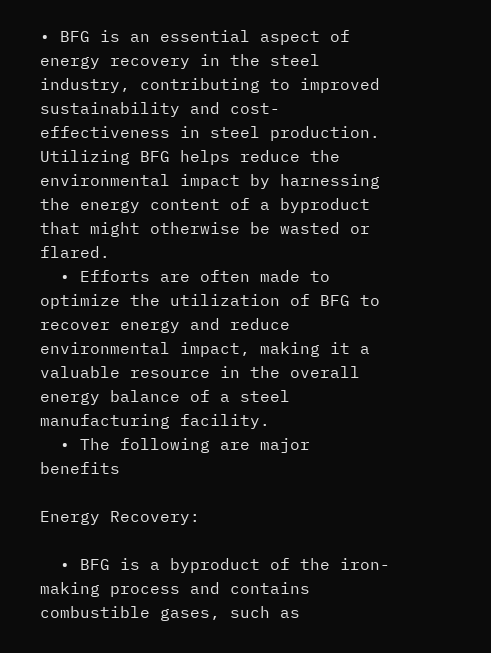• BFG is an essential aspect of energy recovery in the steel industry, contributing to improved sustainability and cost-effectiveness in steel production. Utilizing BFG helps reduce the environmental impact by harnessing the energy content of a byproduct that might otherwise be wasted or flared.
  • Efforts are often made to optimize the utilization of BFG to recover energy and reduce environmental impact, making it a valuable resource in the overall energy balance of a steel manufacturing facility.
  • The following are major benefits

Energy Recovery:

  • BFG is a byproduct of the iron-making process and contains combustible gases, such as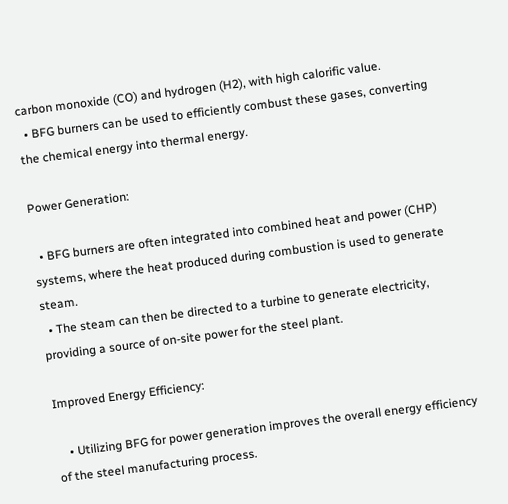carbon monoxide (CO) and hydrogen (H2), with high calorific value.
  • BFG burners can be used to efficiently combust these gases, converting the chemical energy into thermal energy.

Power Generation:

  • BFG burners are often integrated into combined heat and power (CHP) systems, where the heat produced during combustion is used to generate steam.
  • The steam can then be directed to a turbine to generate electricity, providing a source of on-site power for the steel plant.

Improved Energy Efficiency:

    • Utilizing BFG for power generation improves the overall energy efficiency of the steel manufacturing process.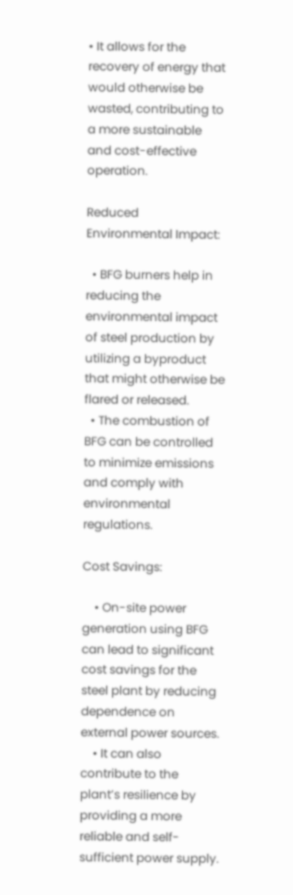• It allows for the recovery of energy that would otherwise be wasted, contributing to a more sustainable and cost-effective operation.

Reduced Environmental Impact:

  • BFG burners help in reducing the environmental impact of steel production by utilizing a byproduct that might otherwise be flared or released.
  • The combustion of BFG can be controlled to minimize emissions and comply with environmental regulations.

Cost Savings:

    • On-site power generation using BFG can lead to significant cost savings for the steel plant by reducing dependence on external power sources.
    • It can also contribute to the plant’s resilience by providing a more reliable and self-sufficient power supply.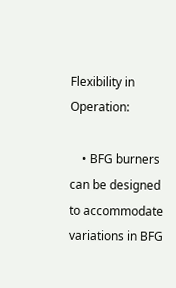Flexibility in Operation:

    • BFG burners can be designed to accommodate variations in BFG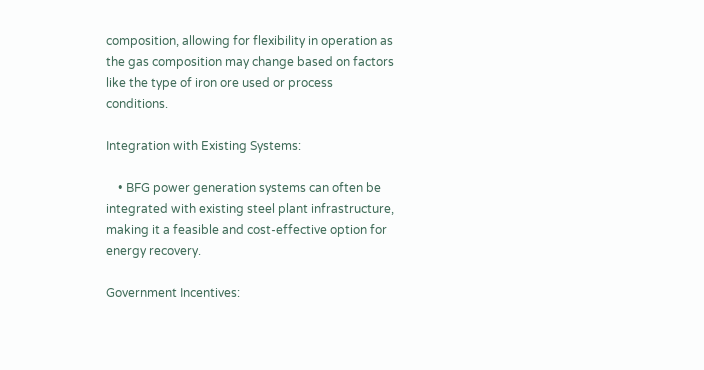composition, allowing for flexibility in operation as the gas composition may change based on factors like the type of iron ore used or process conditions.

Integration with Existing Systems:

    • BFG power generation systems can often be integrated with existing steel plant infrastructure, making it a feasible and cost-effective option for energy recovery.

Government Incentives: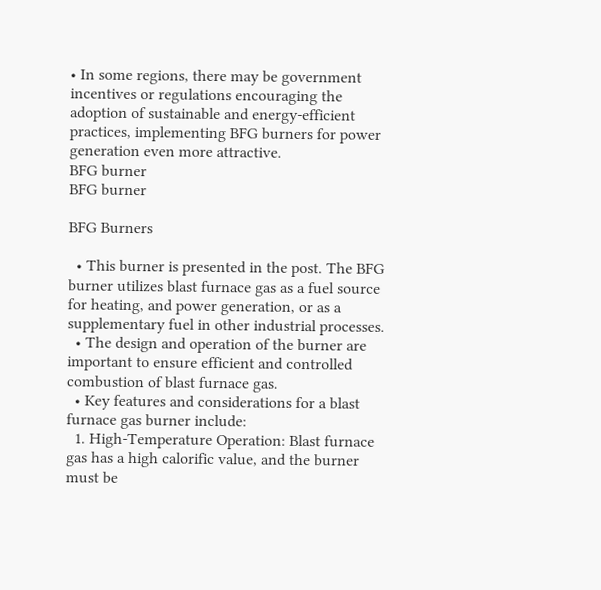• In some regions, there may be government incentives or regulations encouraging the adoption of sustainable and energy-efficient practices, implementing BFG burners for power generation even more attractive.
BFG burner
BFG burner

BFG Burners

  • This burner is presented in the post. The BFG  burner utilizes blast furnace gas as a fuel source for heating, and power generation, or as a supplementary fuel in other industrial processes.
  • The design and operation of the burner are important to ensure efficient and controlled combustion of blast furnace gas.
  • Key features and considerations for a blast furnace gas burner include:
  1. High-Temperature Operation: Blast furnace gas has a high calorific value, and the burner must be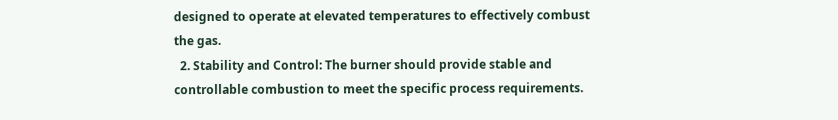designed to operate at elevated temperatures to effectively combust the gas.
  2. Stability and Control: The burner should provide stable and controllable combustion to meet the specific process requirements.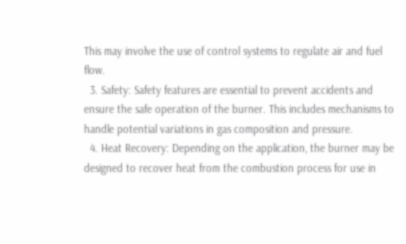This may involve the use of control systems to regulate air and fuel flow.
  3. Safety: Safety features are essential to prevent accidents and ensure the safe operation of the burner. This includes mechanisms to handle potential variations in gas composition and pressure.
  4. Heat Recovery: Depending on the application, the burner may be designed to recover heat from the combustion process for use in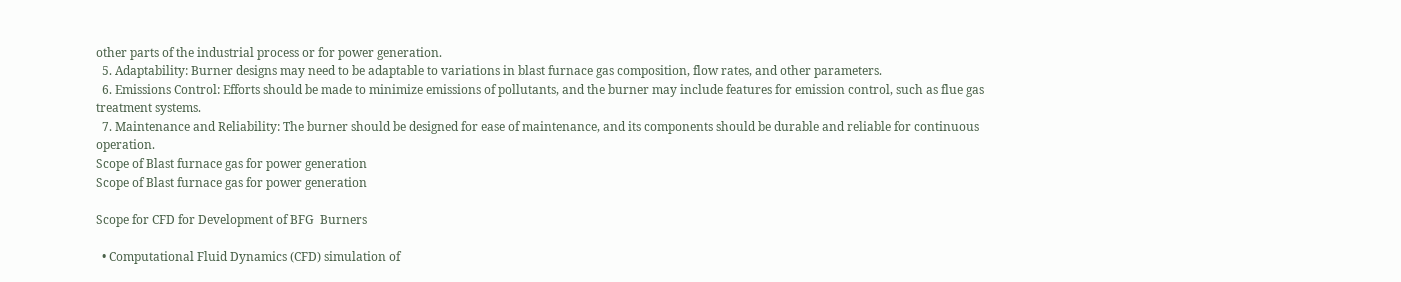other parts of the industrial process or for power generation.
  5. Adaptability: Burner designs may need to be adaptable to variations in blast furnace gas composition, flow rates, and other parameters.
  6. Emissions Control: Efforts should be made to minimize emissions of pollutants, and the burner may include features for emission control, such as flue gas treatment systems.
  7. Maintenance and Reliability: The burner should be designed for ease of maintenance, and its components should be durable and reliable for continuous operation.
Scope of Blast furnace gas for power generation
Scope of Blast furnace gas for power generation

Scope for CFD for Development of BFG  Burners

  • Computational Fluid Dynamics (CFD) simulation of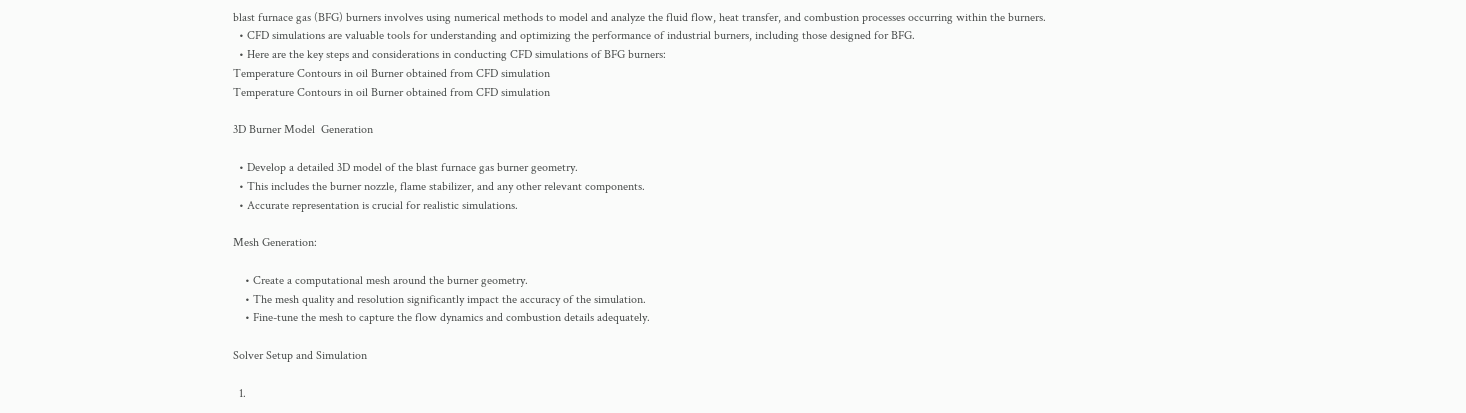blast furnace gas (BFG) burners involves using numerical methods to model and analyze the fluid flow, heat transfer, and combustion processes occurring within the burners.
  • CFD simulations are valuable tools for understanding and optimizing the performance of industrial burners, including those designed for BFG.
  • Here are the key steps and considerations in conducting CFD simulations of BFG burners:
Temperature Contours in oil Burner obtained from CFD simulation
Temperature Contours in oil Burner obtained from CFD simulation

3D Burner Model  Generation

  • Develop a detailed 3D model of the blast furnace gas burner geometry.
  • This includes the burner nozzle, flame stabilizer, and any other relevant components.
  • Accurate representation is crucial for realistic simulations.

Mesh Generation:

    • Create a computational mesh around the burner geometry.
    • The mesh quality and resolution significantly impact the accuracy of the simulation.
    • Fine-tune the mesh to capture the flow dynamics and combustion details adequately.

Solver Setup and Simulation

  1.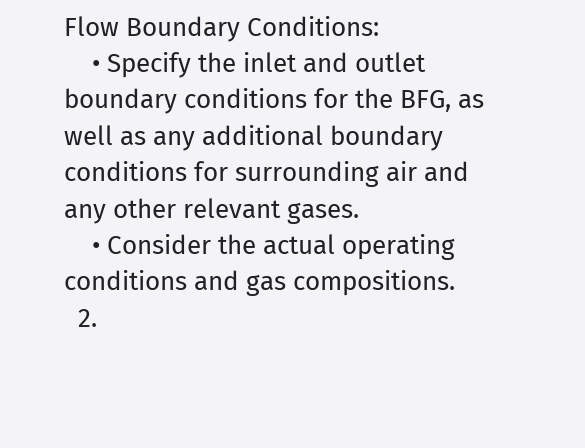Flow Boundary Conditions:
    • Specify the inlet and outlet boundary conditions for the BFG, as well as any additional boundary conditions for surrounding air and any other relevant gases.
    • Consider the actual operating conditions and gas compositions.
  2.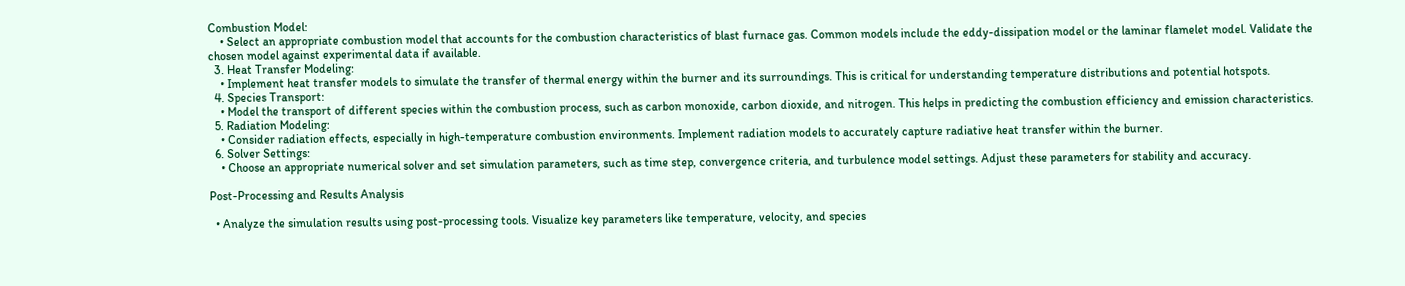Combustion Model:
    • Select an appropriate combustion model that accounts for the combustion characteristics of blast furnace gas. Common models include the eddy-dissipation model or the laminar flamelet model. Validate the chosen model against experimental data if available.
  3. Heat Transfer Modeling:
    • Implement heat transfer models to simulate the transfer of thermal energy within the burner and its surroundings. This is critical for understanding temperature distributions and potential hotspots.
  4. Species Transport:
    • Model the transport of different species within the combustion process, such as carbon monoxide, carbon dioxide, and nitrogen. This helps in predicting the combustion efficiency and emission characteristics.
  5. Radiation Modeling:
    • Consider radiation effects, especially in high-temperature combustion environments. Implement radiation models to accurately capture radiative heat transfer within the burner.
  6. Solver Settings:
    • Choose an appropriate numerical solver and set simulation parameters, such as time step, convergence criteria, and turbulence model settings. Adjust these parameters for stability and accuracy.

Post-Processing and Results Analysis

  • Analyze the simulation results using post-processing tools. Visualize key parameters like temperature, velocity, and species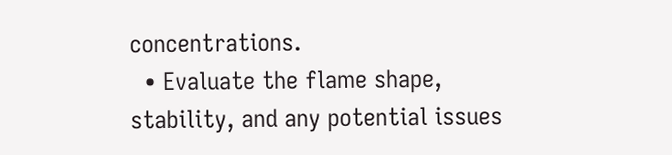concentrations.
  • Evaluate the flame shape, stability, and any potential issues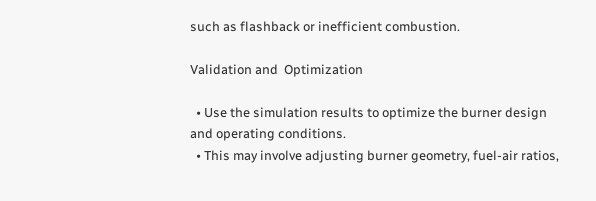such as flashback or inefficient combustion.

Validation and  Optimization

  • Use the simulation results to optimize the burner design and operating conditions.
  • This may involve adjusting burner geometry, fuel-air ratios,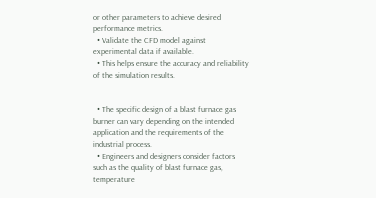or other parameters to achieve desired performance metrics.
  • Validate the CFD model against experimental data if available.
  • This helps ensure the accuracy and reliability of the simulation results.


  • The specific design of a blast furnace gas burner can vary depending on the intended application and the requirements of the industrial process.
  • Engineers and designers consider factors such as the quality of blast furnace gas, temperature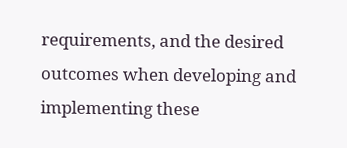requirements, and the desired outcomes when developing and implementing these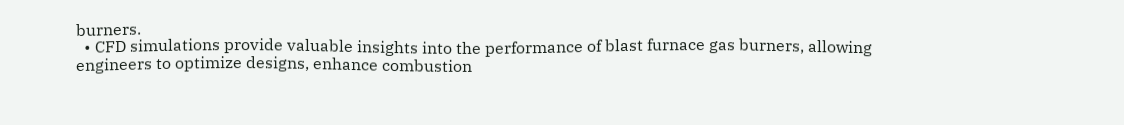burners.
  • CFD simulations provide valuable insights into the performance of blast furnace gas burners, allowing engineers to optimize designs, enhance combustion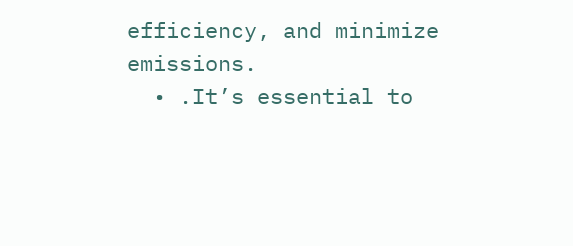efficiency, and minimize emissions.
  • .It’s essential to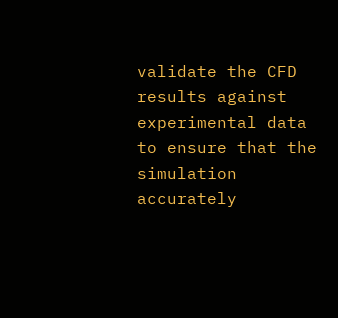validate the CFD results against experimental data to ensure that the simulation accurately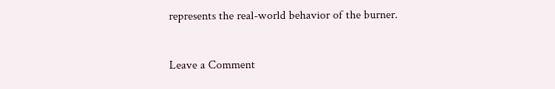represents the real-world behavior of the burner.

Leave a Comment